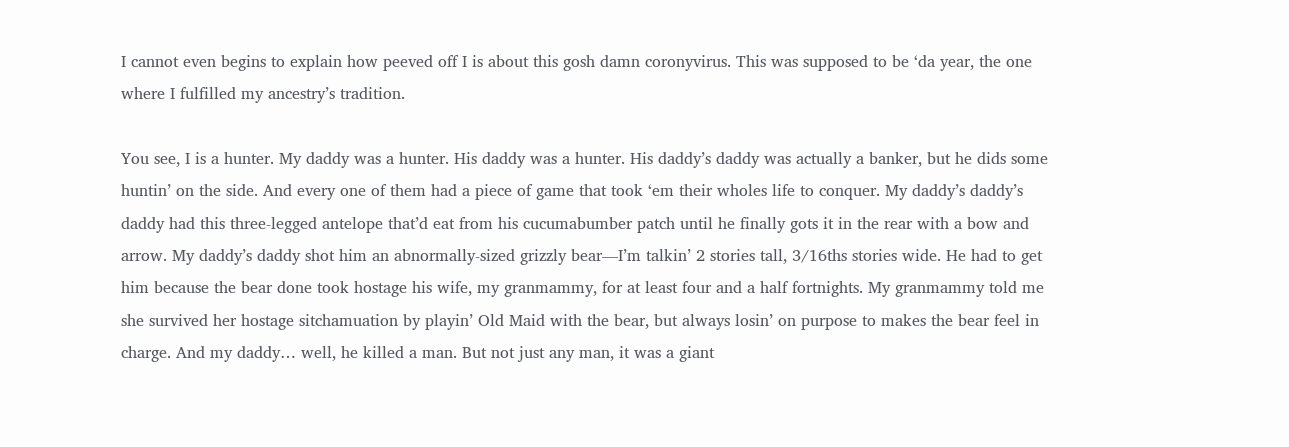I cannot even begins to explain how peeved off I is about this gosh damn coronyvirus. This was supposed to be ‘da year, the one where I fulfilled my ancestry’s tradition.

You see, I is a hunter. My daddy was a hunter. His daddy was a hunter. His daddy’s daddy was actually a banker, but he dids some huntin’ on the side. And every one of them had a piece of game that took ‘em their wholes life to conquer. My daddy’s daddy’s daddy had this three-legged antelope that’d eat from his cucumabumber patch until he finally gots it in the rear with a bow and arrow. My daddy’s daddy shot him an abnormally-sized grizzly bear—I’m talkin’ 2 stories tall, 3/16ths stories wide. He had to get him because the bear done took hostage his wife, my granmammy, for at least four and a half fortnights. My granmammy told me she survived her hostage sitchamuation by playin’ Old Maid with the bear, but always losin’ on purpose to makes the bear feel in charge. And my daddy… well, he killed a man. But not just any man, it was a giant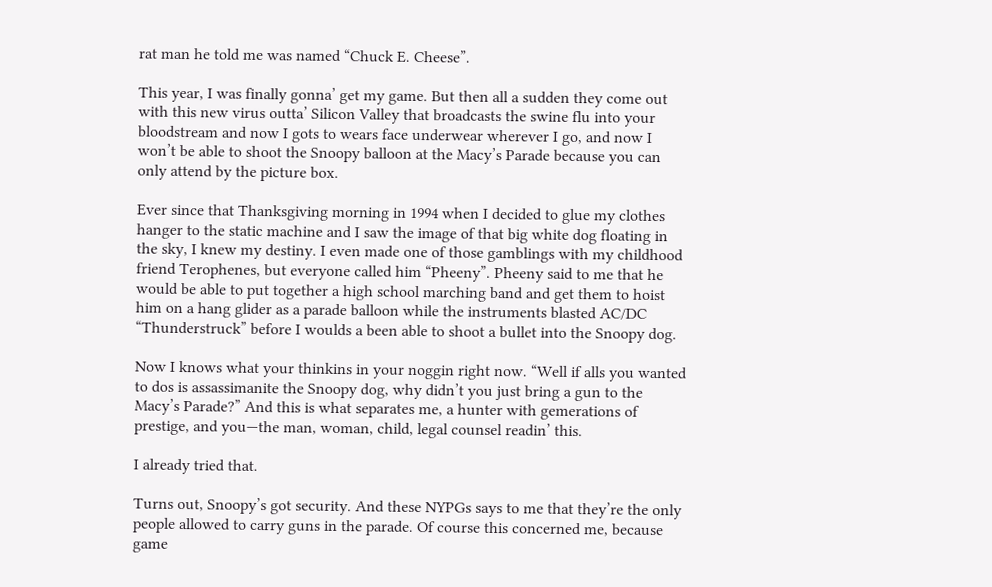rat man he told me was named “Chuck E. Cheese”.

This year, I was finally gonna’ get my game. But then all a sudden they come out with this new virus outta’ Silicon Valley that broadcasts the swine flu into your bloodstream and now I gots to wears face underwear wherever I go, and now I won’t be able to shoot the Snoopy balloon at the Macy’s Parade because you can only attend by the picture box.

Ever since that Thanksgiving morning in 1994 when I decided to glue my clothes hanger to the static machine and I saw the image of that big white dog floating in the sky, I knew my destiny. I even made one of those gamblings with my childhood friend Terophenes, but everyone called him “Pheeny”. Pheeny said to me that he would be able to put together a high school marching band and get them to hoist him on a hang glider as a parade balloon while the instruments blasted AC/DC “Thunderstruck” before I woulds a been able to shoot a bullet into the Snoopy dog.

Now I knows what your thinkins in your noggin right now. “Well if alls you wanted to dos is assassimanite the Snoopy dog, why didn’t you just bring a gun to the Macy’s Parade?” And this is what separates me, a hunter with gemerations of prestige, and you—the man, woman, child, legal counsel readin’ this.

I already tried that.

Turns out, Snoopy’s got security. And these NYPGs says to me that they’re the only people allowed to carry guns in the parade. Of course this concerned me, because game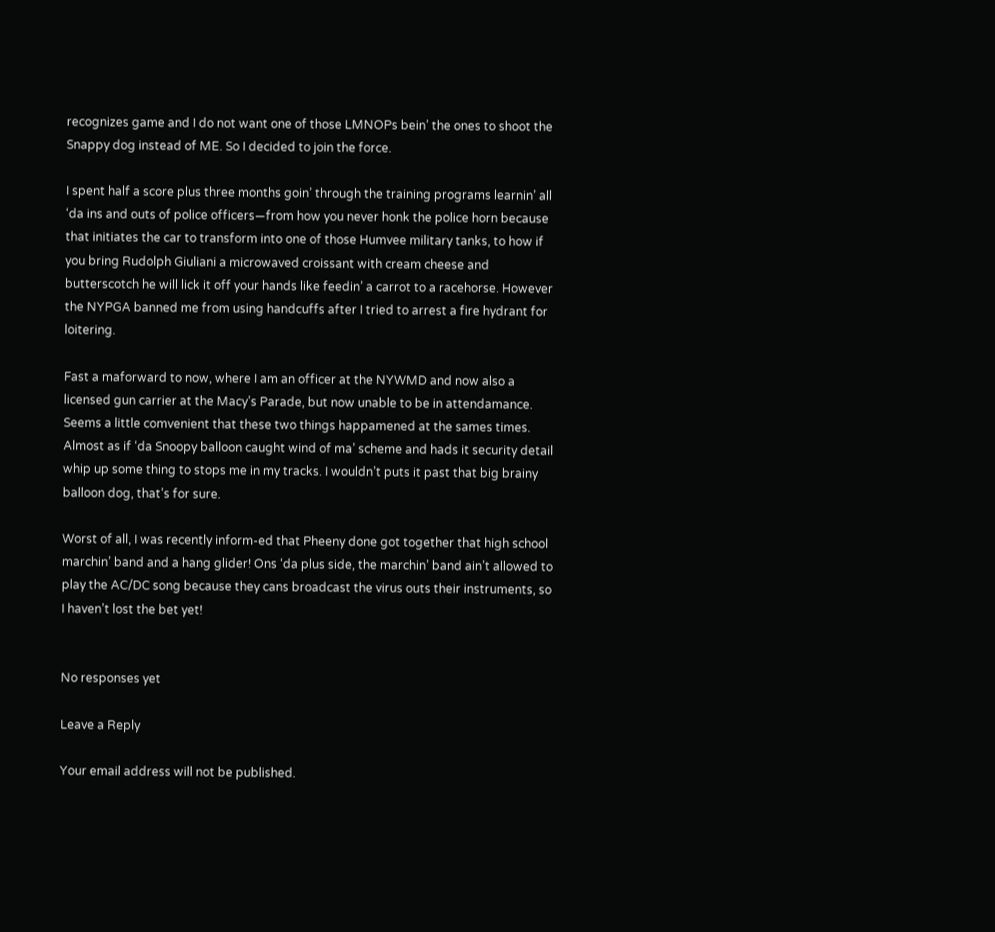recognizes game and I do not want one of those LMNOPs bein’ the ones to shoot the Snappy dog instead of ME. So I decided to join the force.

I spent half a score plus three months goin’ through the training programs learnin’ all ‘da ins and outs of police officers—from how you never honk the police horn because that initiates the car to transform into one of those Humvee military tanks, to how if you bring Rudolph Giuliani a microwaved croissant with cream cheese and butterscotch he will lick it off your hands like feedin’ a carrot to a racehorse. However the NYPGA banned me from using handcuffs after I tried to arrest a fire hydrant for loitering.

Fast a maforward to now, where I am an officer at the NYWMD and now also a licensed gun carrier at the Macy’s Parade, but now unable to be in attendamance. Seems a little comvenient that these two things happamened at the sames times. Almost as if ‘da Snoopy balloon caught wind of ma’ scheme and hads it security detail whip up some thing to stops me in my tracks. I wouldn’t puts it past that big brainy balloon dog, that’s for sure.

Worst of all, I was recently inform-ed that Pheeny done got together that high school marchin’ band and a hang glider! Ons ‘da plus side, the marchin’ band ain’t allowed to play the AC/DC song because they cans broadcast the virus outs their instruments, so I haven’t lost the bet yet!


No responses yet

Leave a Reply

Your email address will not be published.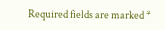Required fields are marked *